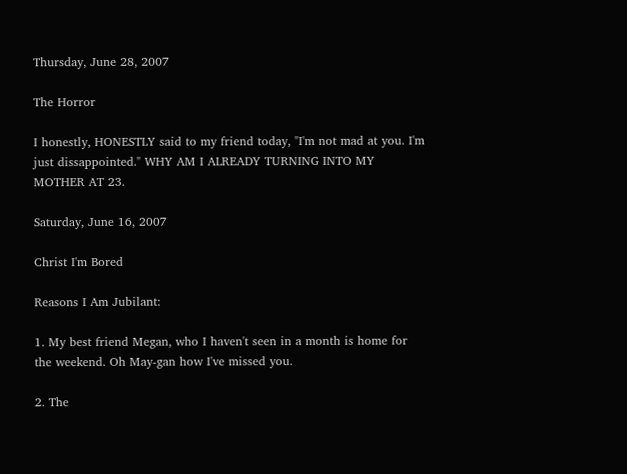Thursday, June 28, 2007

The Horror

I honestly, HONESTLY said to my friend today, "I'm not mad at you. I'm just dissappointed." WHY AM I ALREADY TURNING INTO MY MOTHER AT 23.

Saturday, June 16, 2007

Christ I'm Bored

Reasons I Am Jubilant:

1. My best friend Megan, who I haven't seen in a month is home for the weekend. Oh May-gan how I've missed you.

2. The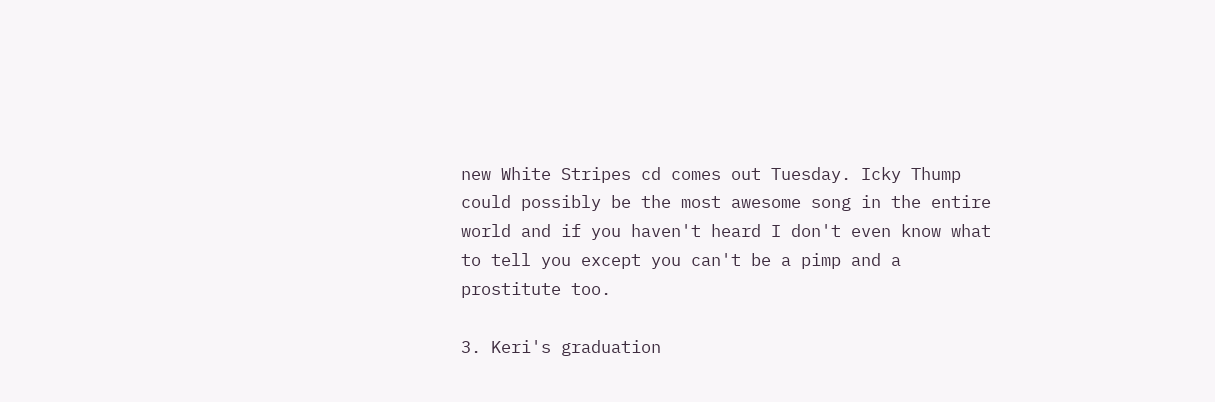new White Stripes cd comes out Tuesday. Icky Thump could possibly be the most awesome song in the entire world and if you haven't heard I don't even know what to tell you except you can't be a pimp and a prostitute too.

3. Keri's graduation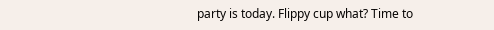party is today. Flippy cup what? Time to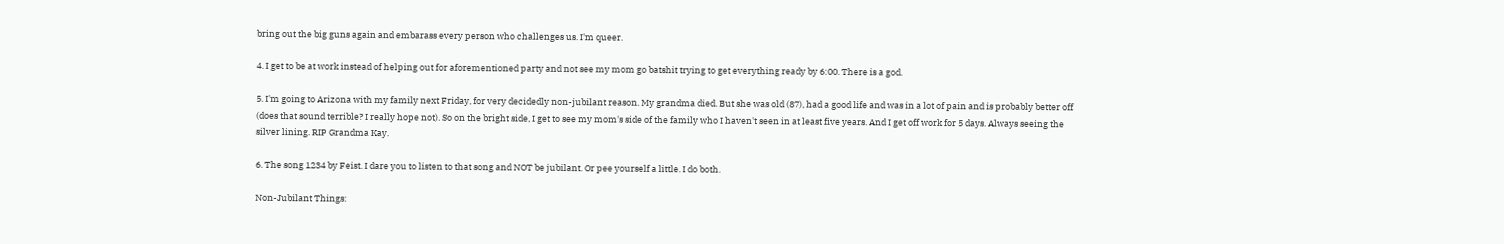bring out the big guns again and embarass every person who challenges us. I'm queer.

4. I get to be at work instead of helping out for aforementioned party and not see my mom go batshit trying to get everything ready by 6:00. There is a god.

5. I'm going to Arizona with my family next Friday, for very decidedly non-jubilant reason. My grandma died. But she was old (87), had a good life and was in a lot of pain and is probably better off (does that sound terrible? I really hope not). So on the bright side, I get to see my mom's side of the family who I haven't seen in at least five years. And I get off work for 5 days. Always seeing the silver lining. RIP Grandma Kay.

6. The song 1234 by Feist. I dare you to listen to that song and NOT be jubilant. Or pee yourself a little. I do both.

Non-Jubilant Things: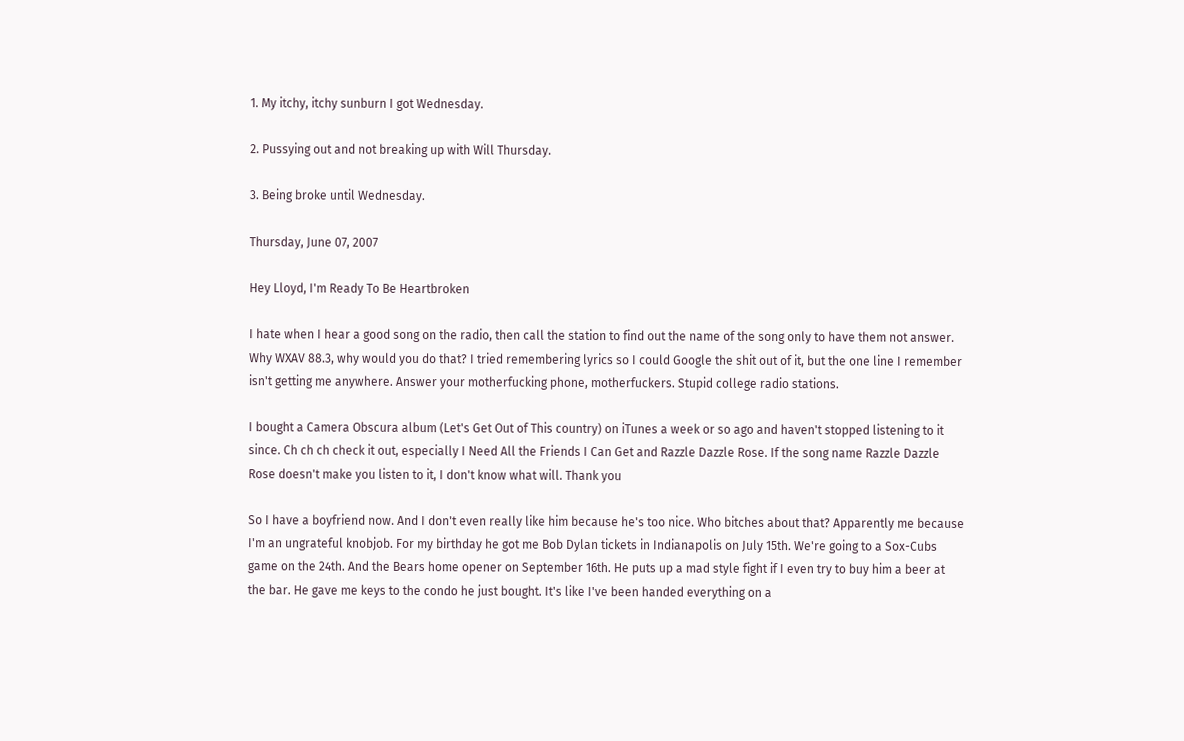1. My itchy, itchy sunburn I got Wednesday.

2. Pussying out and not breaking up with Will Thursday.

3. Being broke until Wednesday.

Thursday, June 07, 2007

Hey Lloyd, I'm Ready To Be Heartbroken

I hate when I hear a good song on the radio, then call the station to find out the name of the song only to have them not answer. Why WXAV 88.3, why would you do that? I tried remembering lyrics so I could Google the shit out of it, but the one line I remember isn't getting me anywhere. Answer your motherfucking phone, motherfuckers. Stupid college radio stations.

I bought a Camera Obscura album (Let's Get Out of This country) on iTunes a week or so ago and haven't stopped listening to it since. Ch ch ch check it out, especially I Need All the Friends I Can Get and Razzle Dazzle Rose. If the song name Razzle Dazzle Rose doesn't make you listen to it, I don't know what will. Thank you

So I have a boyfriend now. And I don't even really like him because he's too nice. Who bitches about that? Apparently me because I'm an ungrateful knobjob. For my birthday he got me Bob Dylan tickets in Indianapolis on July 15th. We're going to a Sox-Cubs game on the 24th. And the Bears home opener on September 16th. He puts up a mad style fight if I even try to buy him a beer at the bar. He gave me keys to the condo he just bought. It's like I've been handed everything on a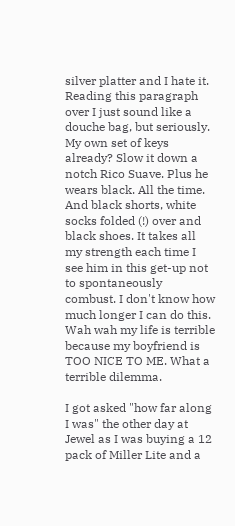silver platter and I hate it. Reading this paragraph over I just sound like a douche bag, but seriously. My own set of keys already? Slow it down a notch Rico Suave. Plus he wears black. All the time. And black shorts, white socks folded (!) over and black shoes. It takes all my strength each time I see him in this get-up not to spontaneously combust. I don't know how much longer I can do this. Wah wah my life is terrible because my boyfriend is TOO NICE TO ME. What a terrible dilemma.

I got asked "how far along I was" the other day at Jewel as I was buying a 12 pack of Miller Lite and a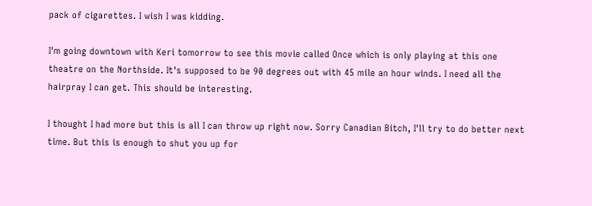pack of cigarettes. I wish I was kidding.

I'm going downtown with Keri tomorrow to see this movie called Once which is only playing at this one theatre on the Northside. It's supposed to be 90 degrees out with 45 mile an hour winds. I need all the hairpray I can get. This should be interesting.

I thought I had more but this is all I can throw up right now. Sorry Canadian Bitch, I'll try to do better next time. But this is enough to shut you up for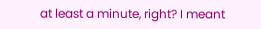at least a minute, right? I meant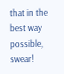that in the best way possible, swear!